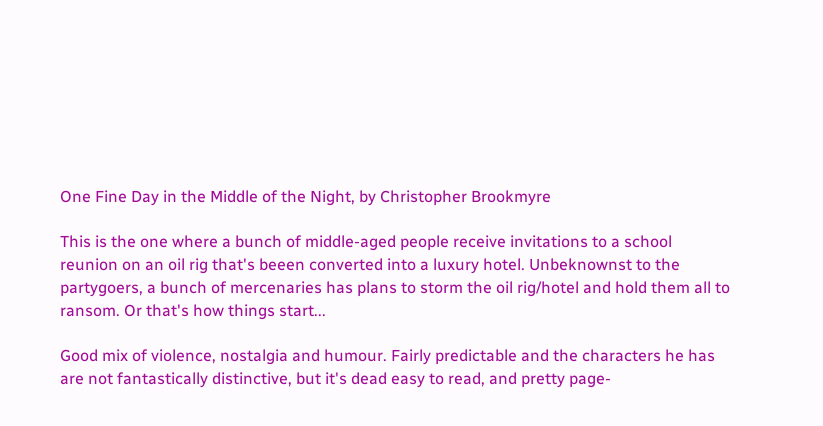One Fine Day in the Middle of the Night, by Christopher Brookmyre

This is the one where a bunch of middle-aged people receive invitations to a school reunion on an oil rig that's beeen converted into a luxury hotel. Unbeknownst to the partygoers, a bunch of mercenaries has plans to storm the oil rig/hotel and hold them all to ransom. Or that's how things start...

Good mix of violence, nostalgia and humour. Fairly predictable and the characters he has are not fantastically distinctive, but it's dead easy to read, and pretty page-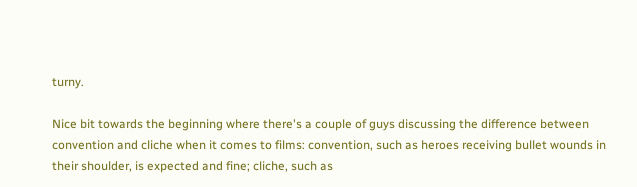turny.

Nice bit towards the beginning where there's a couple of guys discussing the difference between convention and cliche when it comes to films: convention, such as heroes receiving bullet wounds in their shoulder, is expected and fine; cliche, such as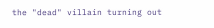the "dead" villain turning out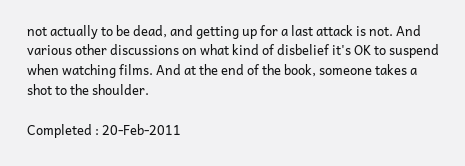not actually to be dead, and getting up for a last attack is not. And various other discussions on what kind of disbelief it's OK to suspend when watching films. And at the end of the book, someone takes a shot to the shoulder.

Completed : 20-Feb-2011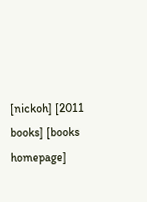[nickoh] [2011 books] [books homepage]